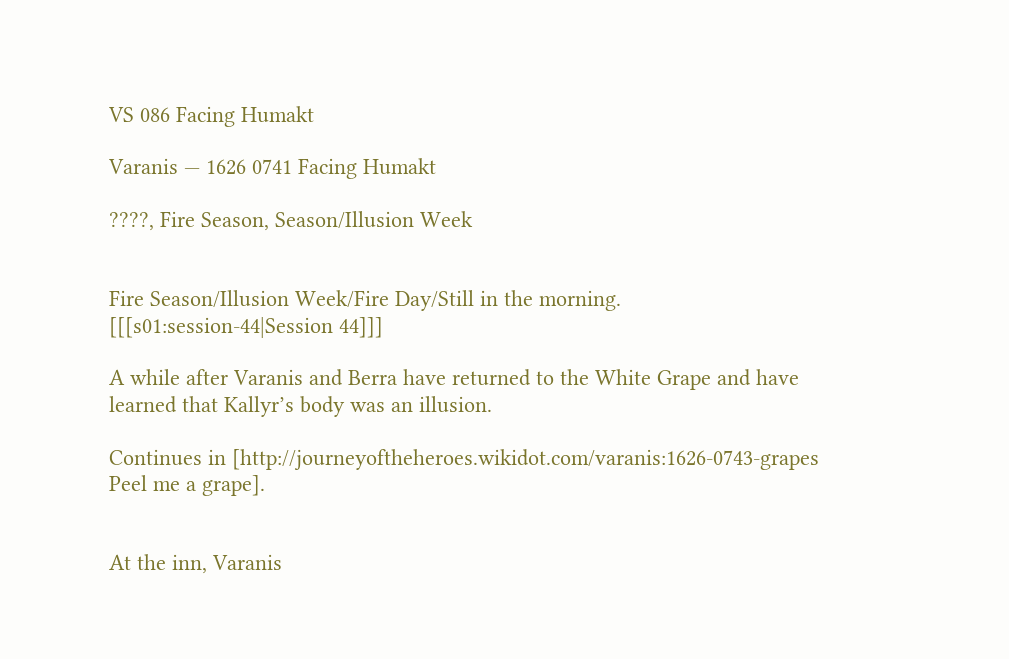VS 086 Facing Humakt

Varanis — 1626 0741 Facing Humakt

????, Fire Season, Season/Illusion Week


Fire Season/Illusion Week/Fire Day/Still in the morning. [[[s01:session-44|Session 44]]]

A while after Varanis and Berra have returned to the White Grape and have learned that Kallyr’s body was an illusion.

Continues in [http://journeyoftheheroes.wikidot.com/varanis:1626-0743-grapes Peel me a grape].


At the inn, Varanis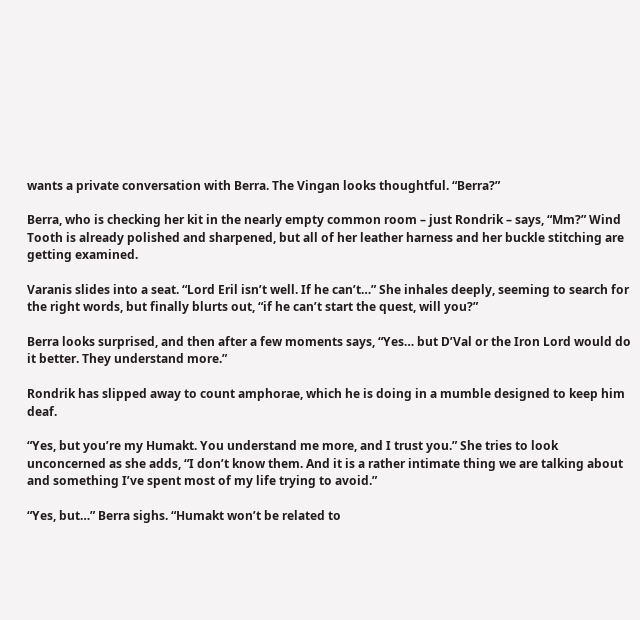wants a private conversation with Berra. The Vingan looks thoughtful. “Berra?”

Berra, who is checking her kit in the nearly empty common room – just Rondrik – says, “Mm?” Wind Tooth is already polished and sharpened, but all of her leather harness and her buckle stitching are getting examined.

Varanis slides into a seat. “Lord Eril isn’t well. If he can’t…” She inhales deeply, seeming to search for the right words, but finally blurts out, “if he can’t start the quest, will you?”

Berra looks surprised, and then after a few moments says, “Yes… but D’Val or the Iron Lord would do it better. They understand more.”

Rondrik has slipped away to count amphorae, which he is doing in a mumble designed to keep him deaf.

“Yes, but you’re my Humakt. You understand me more, and I trust you.” She tries to look unconcerned as she adds, “I don’t know them. And it is a rather intimate thing we are talking about and something I’ve spent most of my life trying to avoid.”

“Yes, but…” Berra sighs. “Humakt won’t be related to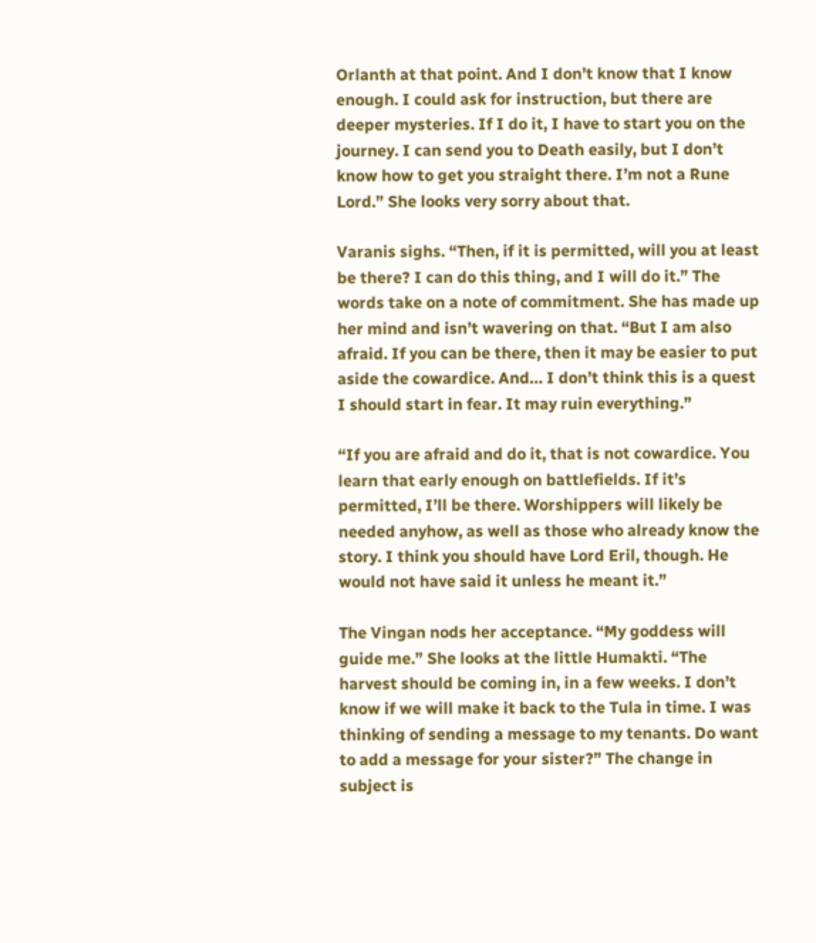Orlanth at that point. And I don’t know that I know enough. I could ask for instruction, but there are deeper mysteries. If I do it, I have to start you on the journey. I can send you to Death easily, but I don’t know how to get you straight there. I’m not a Rune Lord.” She looks very sorry about that.

Varanis sighs. “Then, if it is permitted, will you at least be there? I can do this thing, and I will do it.” The words take on a note of commitment. She has made up her mind and isn’t wavering on that. “But I am also afraid. If you can be there, then it may be easier to put aside the cowardice. And… I don’t think this is a quest I should start in fear. It may ruin everything.”

“If you are afraid and do it, that is not cowardice. You learn that early enough on battlefields. If it’s permitted, I’ll be there. Worshippers will likely be needed anyhow, as well as those who already know the story. I think you should have Lord Eril, though. He would not have said it unless he meant it.”

The Vingan nods her acceptance. “My goddess will guide me.” She looks at the little Humakti. “The harvest should be coming in, in a few weeks. I don’t know if we will make it back to the Tula in time. I was thinking of sending a message to my tenants. Do want to add a message for your sister?” The change in subject is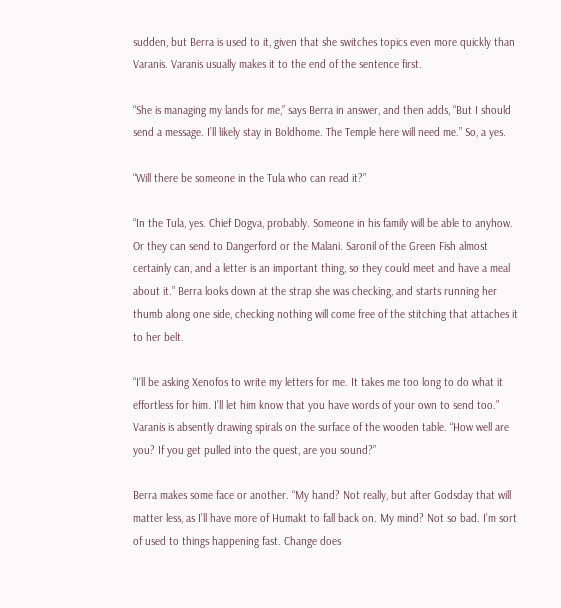sudden, but Berra is used to it, given that she switches topics even more quickly than Varanis. Varanis usually makes it to the end of the sentence first.

“She is managing my lands for me,” says Berra in answer, and then adds, “But I should send a message. I’ll likely stay in Boldhome. The Temple here will need me.” So, a yes.

“Will there be someone in the Tula who can read it?”

“In the Tula, yes. Chief Dogva, probably. Someone in his family will be able to anyhow. Or they can send to Dangerford or the Malani. Saronil of the Green Fish almost certainly can, and a letter is an important thing, so they could meet and have a meal about it.” Berra looks down at the strap she was checking, and starts running her thumb along one side, checking nothing will come free of the stitching that attaches it to her belt.

“I’ll be asking Xenofos to write my letters for me. It takes me too long to do what it effortless for him. I’ll let him know that you have words of your own to send too.” Varanis is absently drawing spirals on the surface of the wooden table. “How well are you? If you get pulled into the quest, are you sound?”

Berra makes some face or another. “My hand? Not really, but after Godsday that will matter less, as I’ll have more of Humakt to fall back on. My mind? Not so bad. I’m sort of used to things happening fast. Change does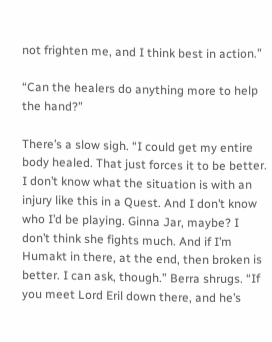not frighten me, and I think best in action.”

“Can the healers do anything more to help the hand?”

There’s a slow sigh. “I could get my entire body healed. That just forces it to be better. I don’t know what the situation is with an injury like this in a Quest. And I don’t know who I’d be playing. Ginna Jar, maybe? I don’t think she fights much. And if I’m Humakt in there, at the end, then broken is better. I can ask, though.” Berra shrugs. “If you meet Lord Eril down there, and he’s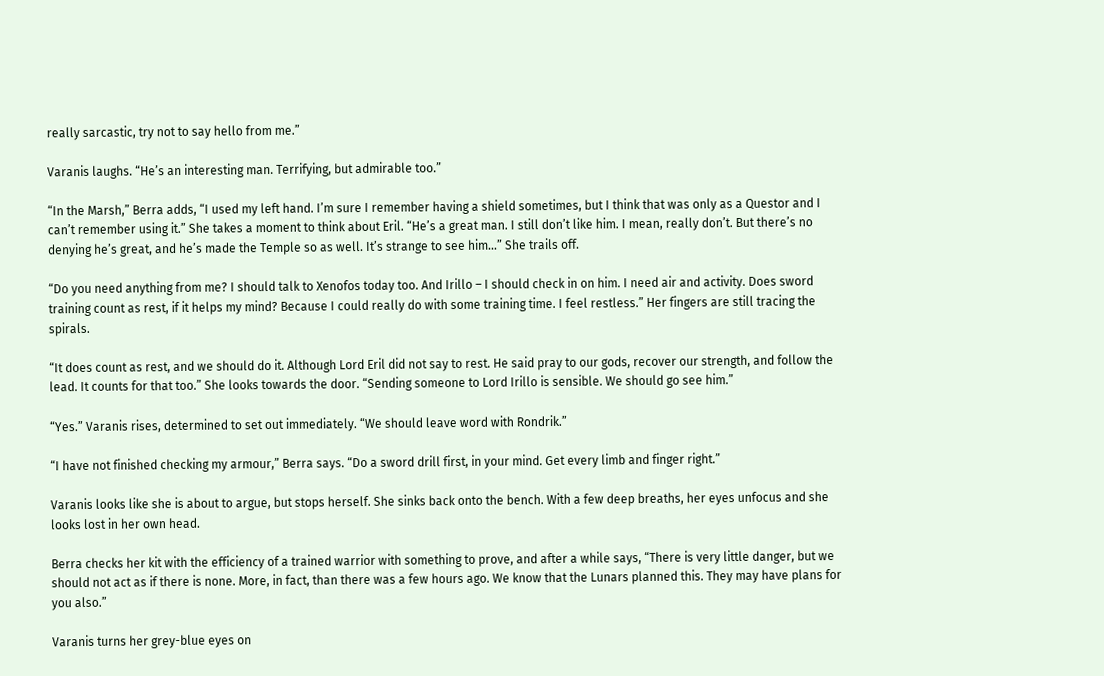really sarcastic, try not to say hello from me.”

Varanis laughs. “He’s an interesting man. Terrifying, but admirable too.”

“In the Marsh,” Berra adds, “I used my left hand. I’m sure I remember having a shield sometimes, but I think that was only as a Questor and I can’t remember using it.” She takes a moment to think about Eril. “He’s a great man. I still don’t like him. I mean, really don’t. But there’s no denying he’s great, and he’s made the Temple so as well. It’s strange to see him…” She trails off.

“Do you need anything from me? I should talk to Xenofos today too. And Irillo – I should check in on him. I need air and activity. Does sword training count as rest, if it helps my mind? Because I could really do with some training time. I feel restless.” Her fingers are still tracing the spirals.

“It does count as rest, and we should do it. Although Lord Eril did not say to rest. He said pray to our gods, recover our strength, and follow the lead. It counts for that too.” She looks towards the door. “Sending someone to Lord Irillo is sensible. We should go see him.”

“Yes.” Varanis rises, determined to set out immediately. “We should leave word with Rondrik.”

“I have not finished checking my armour,” Berra says. “Do a sword drill first, in your mind. Get every limb and finger right.”

Varanis looks like she is about to argue, but stops herself. She sinks back onto the bench. With a few deep breaths, her eyes unfocus and she looks lost in her own head.

Berra checks her kit with the efficiency of a trained warrior with something to prove, and after a while says, “There is very little danger, but we should not act as if there is none. More, in fact, than there was a few hours ago. We know that the Lunars planned this. They may have plans for you also.”

Varanis turns her grey-blue eyes on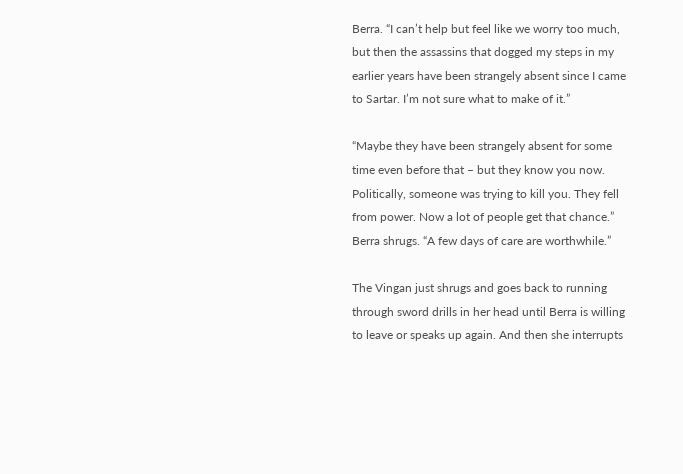Berra. “I can’t help but feel like we worry too much, but then the assassins that dogged my steps in my earlier years have been strangely absent since I came to Sartar. I’m not sure what to make of it.”

“Maybe they have been strangely absent for some time even before that – but they know you now. Politically, someone was trying to kill you. They fell from power. Now a lot of people get that chance.” Berra shrugs. “A few days of care are worthwhile.”

The Vingan just shrugs and goes back to running through sword drills in her head until Berra is willing to leave or speaks up again. And then she interrupts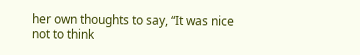her own thoughts to say, “It was nice not to think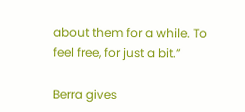about them for a while. To feel free, for just a bit.”

Berra gives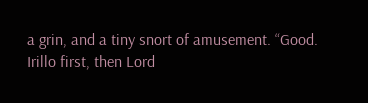a grin, and a tiny snort of amusement. “Good. Irillo first, then Lord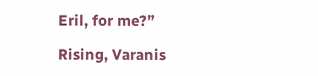Eril, for me?”

Rising, Varanis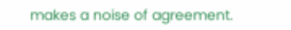makes a noise of agreement.